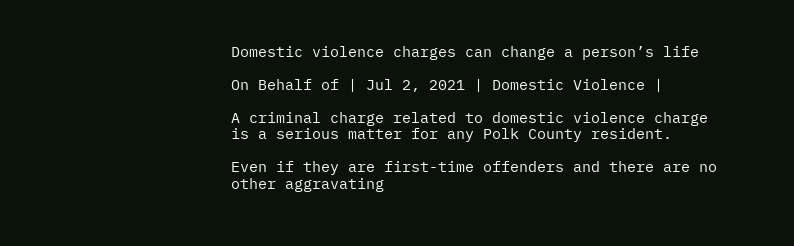Domestic violence charges can change a person’s life

On Behalf of | Jul 2, 2021 | Domestic Violence |

A criminal charge related to domestic violence charge is a serious matter for any Polk County resident.

Even if they are first-time offenders and there are no other aggravating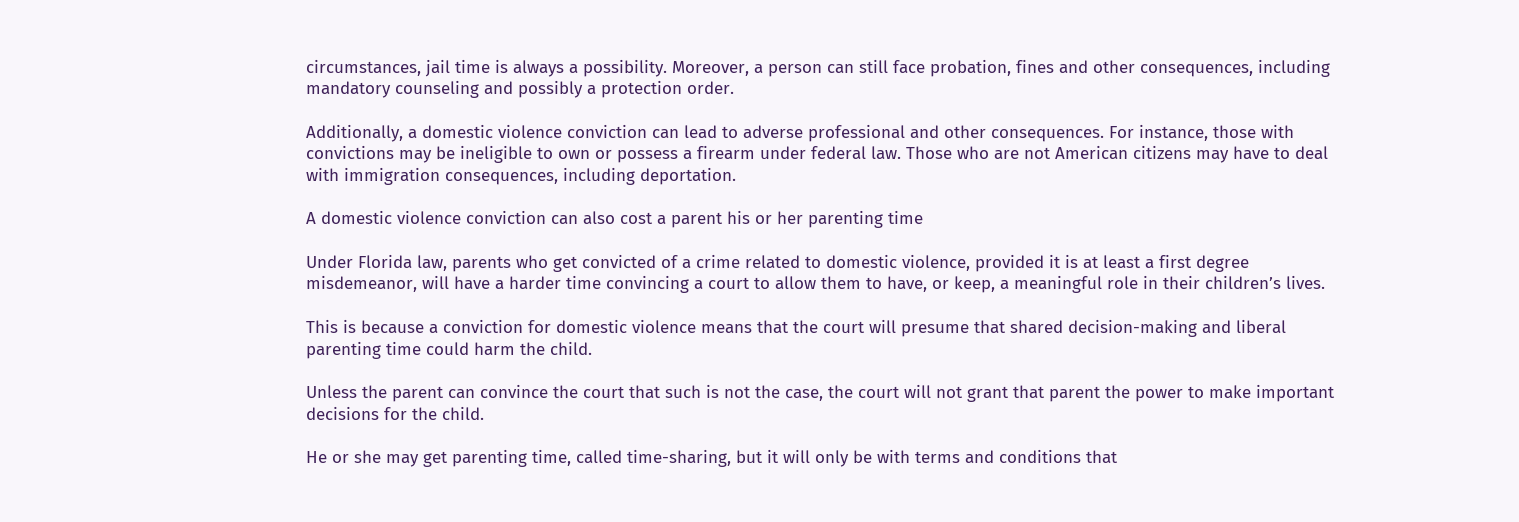circumstances, jail time is always a possibility. Moreover, a person can still face probation, fines and other consequences, including mandatory counseling and possibly a protection order.

Additionally, a domestic violence conviction can lead to adverse professional and other consequences. For instance, those with convictions may be ineligible to own or possess a firearm under federal law. Those who are not American citizens may have to deal with immigration consequences, including deportation.

A domestic violence conviction can also cost a parent his or her parenting time

Under Florida law, parents who get convicted of a crime related to domestic violence, provided it is at least a first degree misdemeanor, will have a harder time convincing a court to allow them to have, or keep, a meaningful role in their children’s lives.

This is because a conviction for domestic violence means that the court will presume that shared decision-making and liberal parenting time could harm the child.

Unless the parent can convince the court that such is not the case, the court will not grant that parent the power to make important decisions for the child.

He or she may get parenting time, called time-sharing, but it will only be with terms and conditions that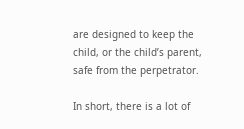are designed to keep the child, or the child’s parent, safe from the perpetrator.

In short, there is a lot of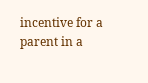incentive for a parent in a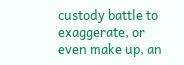custody battle to exaggerate, or even make up, an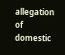allegation of domestic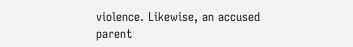violence. Likewise, an accused parent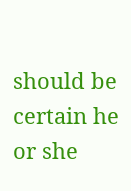should be certain he or she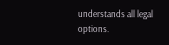understands all legal options.